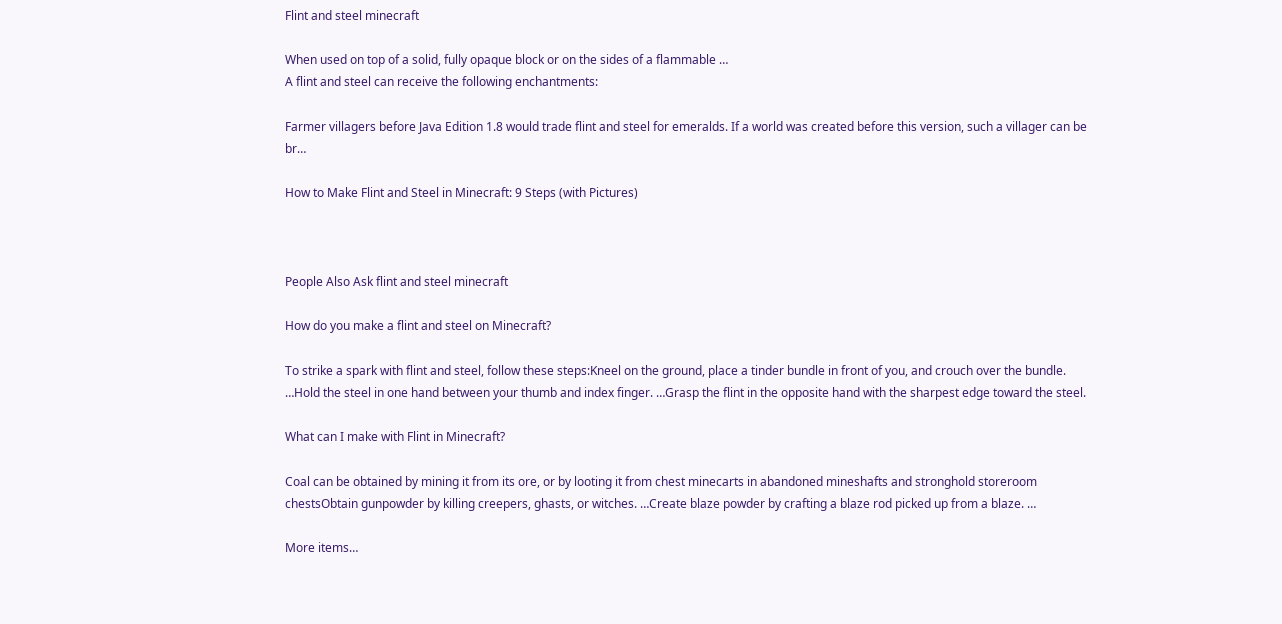Flint and steel minecraft

When used on top of a solid, fully opaque block or on the sides of a flammable …
A flint and steel can receive the following enchantments:

Farmer villagers before Java Edition 1.8 would trade flint and steel for emeralds. If a world was created before this version, such a villager can be br…

How to Make Flint and Steel in Minecraft: 9 Steps (with Pictures)



People Also Ask flint and steel minecraft

How do you make a flint and steel on Minecraft?

To strike a spark with flint and steel, follow these steps:Kneel on the ground, place a tinder bundle in front of you, and crouch over the bundle. …Hold the steel in one hand between your thumb and index finger. …Grasp the flint in the opposite hand with the sharpest edge toward the steel.

What can I make with Flint in Minecraft?

Coal can be obtained by mining it from its ore, or by looting it from chest minecarts in abandoned mineshafts and stronghold storeroom chestsObtain gunpowder by killing creepers, ghasts, or witches. …Create blaze powder by crafting a blaze rod picked up from a blaze. …

More items…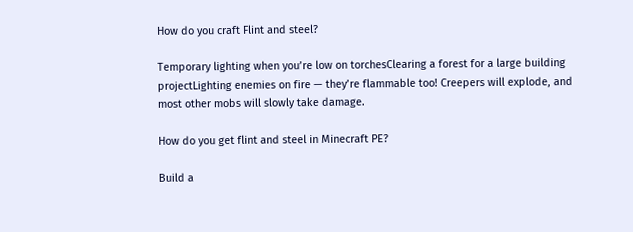How do you craft Flint and steel?

Temporary lighting when you’re low on torchesClearing a forest for a large building projectLighting enemies on fire — they’re flammable too! Creepers will explode, and most other mobs will slowly take damage.

How do you get flint and steel in Minecraft PE?

Build a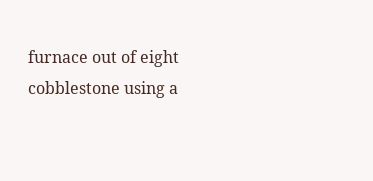furnace out of eight cobblestone using a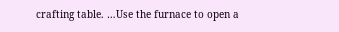crafting table. …Use the furnace to open a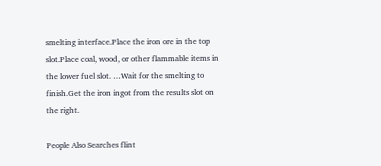smelting interface.Place the iron ore in the top slot.Place coal, wood, or other flammable items in the lower fuel slot. …Wait for the smelting to finish.Get the iron ingot from the results slot on the right.

People Also Searches flint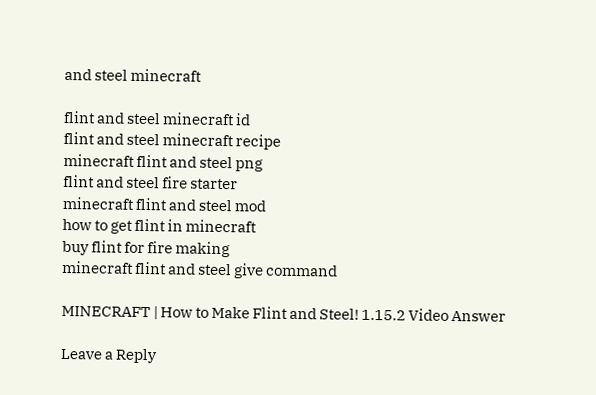and steel minecraft

flint and steel minecraft id
flint and steel minecraft recipe
minecraft flint and steel png
flint and steel fire starter
minecraft flint and steel mod
how to get flint in minecraft
buy flint for fire making
minecraft flint and steel give command

MINECRAFT | How to Make Flint and Steel! 1.15.2 Video Answer

Leave a Reply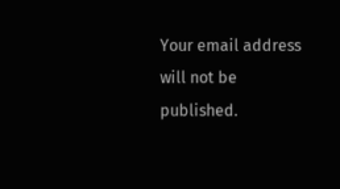Your email address will not be published.